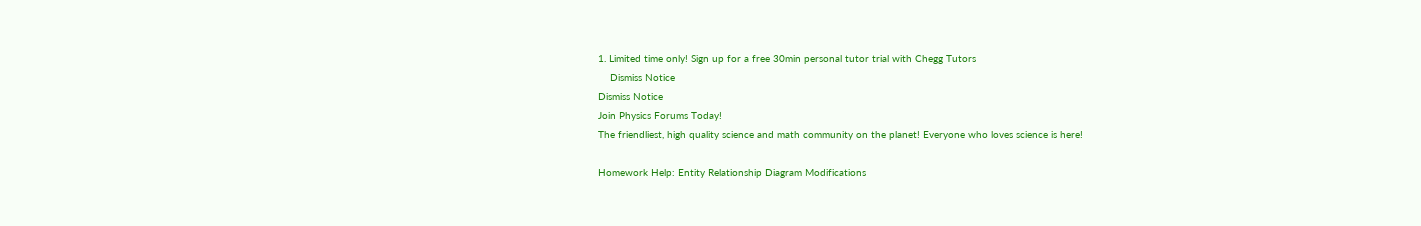1. Limited time only! Sign up for a free 30min personal tutor trial with Chegg Tutors
    Dismiss Notice
Dismiss Notice
Join Physics Forums Today!
The friendliest, high quality science and math community on the planet! Everyone who loves science is here!

Homework Help: Entity Relationship Diagram Modifications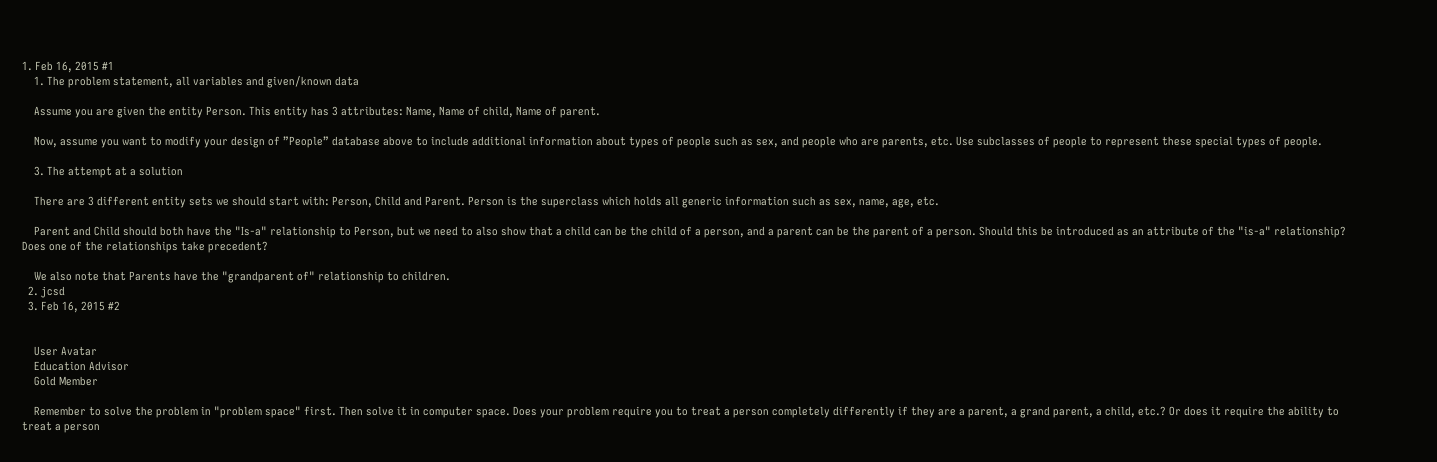1. Feb 16, 2015 #1
    1. The problem statement, all variables and given/known data

    Assume you are given the entity Person. This entity has 3 attributes: Name, Name of child, Name of parent.

    Now, assume you want to modify your design of ”People” database above to include additional information about types of people such as sex, and people who are parents, etc. Use subclasses of people to represent these special types of people.

    3. The attempt at a solution

    There are 3 different entity sets we should start with: Person, Child and Parent. Person is the superclass which holds all generic information such as sex, name, age, etc.

    Parent and Child should both have the "Is-a" relationship to Person, but we need to also show that a child can be the child of a person, and a parent can be the parent of a person. Should this be introduced as an attribute of the "is-a" relationship? Does one of the relationships take precedent?

    We also note that Parents have the "grandparent of" relationship to children.
  2. jcsd
  3. Feb 16, 2015 #2


    User Avatar
    Education Advisor
    Gold Member

    Remember to solve the problem in "problem space" first. Then solve it in computer space. Does your problem require you to treat a person completely differently if they are a parent, a grand parent, a child, etc.? Or does it require the ability to treat a person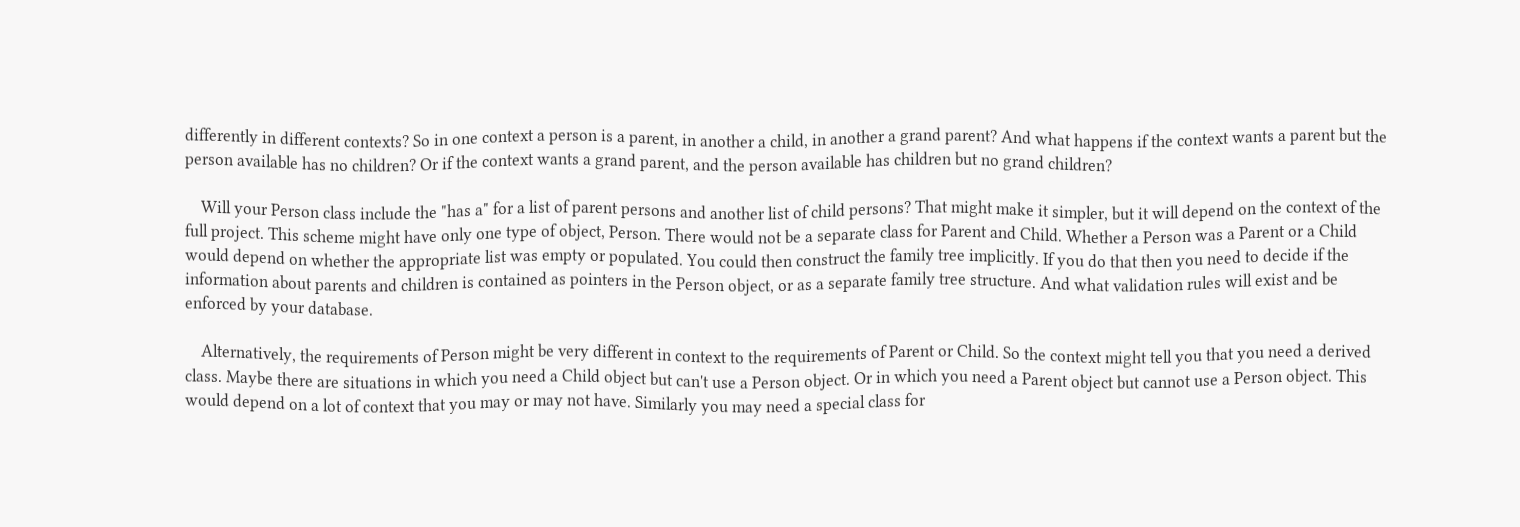differently in different contexts? So in one context a person is a parent, in another a child, in another a grand parent? And what happens if the context wants a parent but the person available has no children? Or if the context wants a grand parent, and the person available has children but no grand children?

    Will your Person class include the "has a" for a list of parent persons and another list of child persons? That might make it simpler, but it will depend on the context of the full project. This scheme might have only one type of object, Person. There would not be a separate class for Parent and Child. Whether a Person was a Parent or a Child would depend on whether the appropriate list was empty or populated. You could then construct the family tree implicitly. If you do that then you need to decide if the information about parents and children is contained as pointers in the Person object, or as a separate family tree structure. And what validation rules will exist and be enforced by your database.

    Alternatively, the requirements of Person might be very different in context to the requirements of Parent or Child. So the context might tell you that you need a derived class. Maybe there are situations in which you need a Child object but can't use a Person object. Or in which you need a Parent object but cannot use a Person object. This would depend on a lot of context that you may or may not have. Similarly you may need a special class for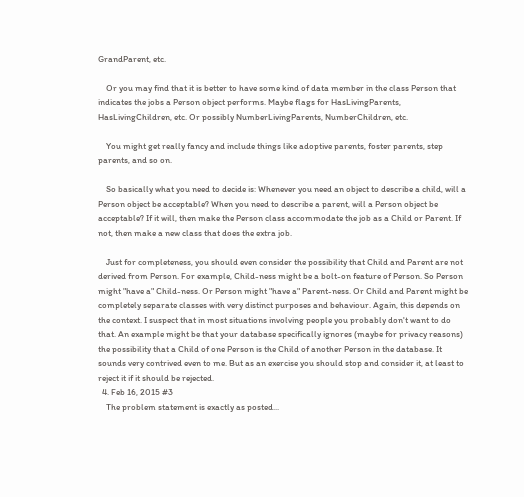GrandParent, etc.

    Or you may find that it is better to have some kind of data member in the class Person that indicates the jobs a Person object performs. Maybe flags for HasLivingParents, HasLivingChildren, etc. Or possibly NumberLivingParents, NumberChildren, etc.

    You might get really fancy and include things like adoptive parents, foster parents, step parents, and so on.

    So basically what you need to decide is: Whenever you need an object to describe a child, will a Person object be acceptable? When you need to describe a parent, will a Person object be acceptable? If it will, then make the Person class accommodate the job as a Child or Parent. If not, then make a new class that does the extra job.

    Just for completeness, you should even consider the possibility that Child and Parent are not derived from Person. For example, Child-ness might be a bolt-on feature of Person. So Person might "have a" Child-ness. Or Person might "have a" Parent-ness. Or Child and Parent might be completely separate classes with very distinct purposes and behaviour. Again, this depends on the context. I suspect that in most situations involving people you probably don't want to do that. An example might be that your database specifically ignores (maybe for privacy reasons) the possibility that a Child of one Person is the Child of another Person in the database. It sounds very contrived even to me. But as an exercise you should stop and consider it, at least to reject it if it should be rejected.
  4. Feb 16, 2015 #3
    The problem statement is exactly as posted...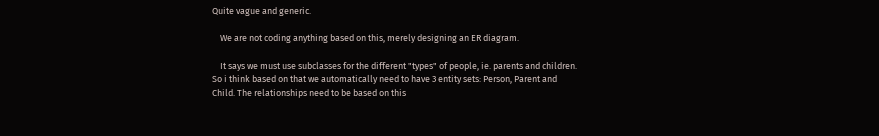Quite vague and generic.

    We are not coding anything based on this, merely designing an ER diagram.

    It says we must use subclasses for the different "types" of people, ie. parents and children. So i think based on that we automatically need to have 3 entity sets: Person, Parent and Child. The relationships need to be based on this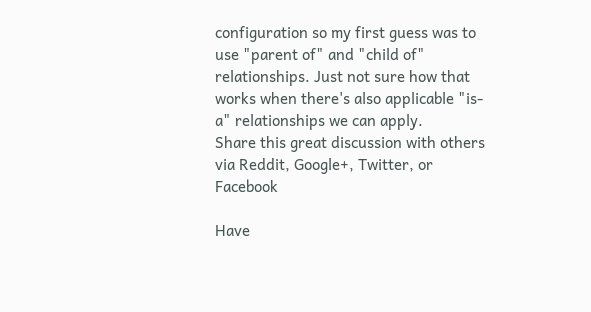configuration so my first guess was to use "parent of" and "child of" relationships. Just not sure how that works when there's also applicable "is-a" relationships we can apply.
Share this great discussion with others via Reddit, Google+, Twitter, or Facebook

Have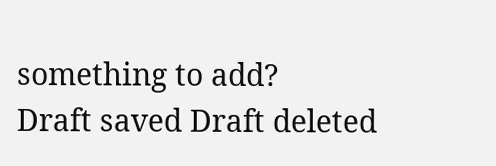something to add?
Draft saved Draft deleted